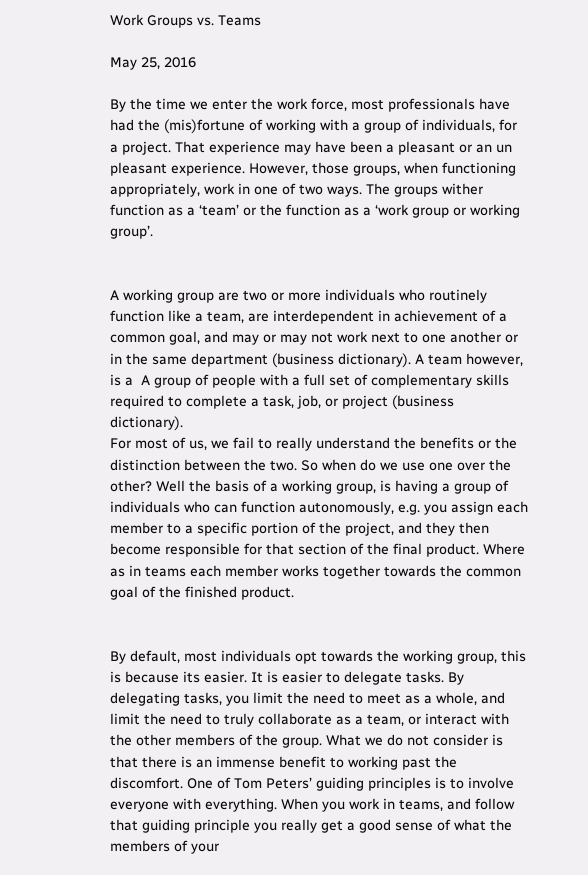Work Groups vs. Teams

May 25, 2016

By the time we enter the work force, most professionals have had the (mis)fortune of working with a group of individuals, for a project. That experience may have been a pleasant or an un pleasant experience. However, those groups, when functioning appropriately, work in one of two ways. The groups wither function as a ‘team’ or the function as a ‘work group or working group’.


A working group are two or more individuals who routinely function like a team, are interdependent in achievement of a common goal, and may or may not work next to one another or in the same department (business dictionary). A team however, is a  A group of people with a full set of complementary skills required to complete a task, job, or project (business dictionary).
For most of us, we fail to really understand the benefits or the distinction between the two. So when do we use one over the other? Well the basis of a working group, is having a group of individuals who can function autonomously, e.g. you assign each member to a specific portion of the project, and they then become responsible for that section of the final product. Where as in teams each member works together towards the common goal of the finished product.


By default, most individuals opt towards the working group, this is because its easier. It is easier to delegate tasks. By delegating tasks, you limit the need to meet as a whole, and limit the need to truly collaborate as a team, or interact with the other members of the group. What we do not consider is that there is an immense benefit to working past the discomfort. One of Tom Peters’ guiding principles is to involve everyone with everything. When you work in teams, and follow that guiding principle you really get a good sense of what the members of your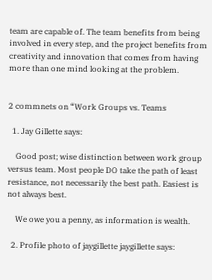team are capable of. The team benefits from being involved in every step, and the project benefits from creativity and innovation that comes from having more than one mind looking at the problem.


2 commnets on “Work Groups vs. Teams

  1. Jay Gillette says:

    Good post; wise distinction between work group versus team. Most people DO take the path of least resistance, not necessarily the best path. Easiest is not always best.

    We owe you a penny, as information is wealth.

  2. Profile photo of jaygillette jaygillette says: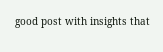good post with insights that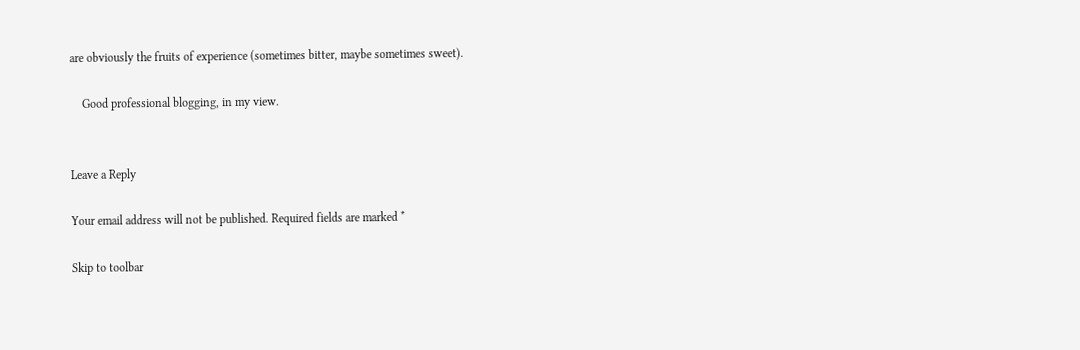are obviously the fruits of experience (sometimes bitter, maybe sometimes sweet).

    Good professional blogging, in my view.


Leave a Reply

Your email address will not be published. Required fields are marked *

Skip to toolbar